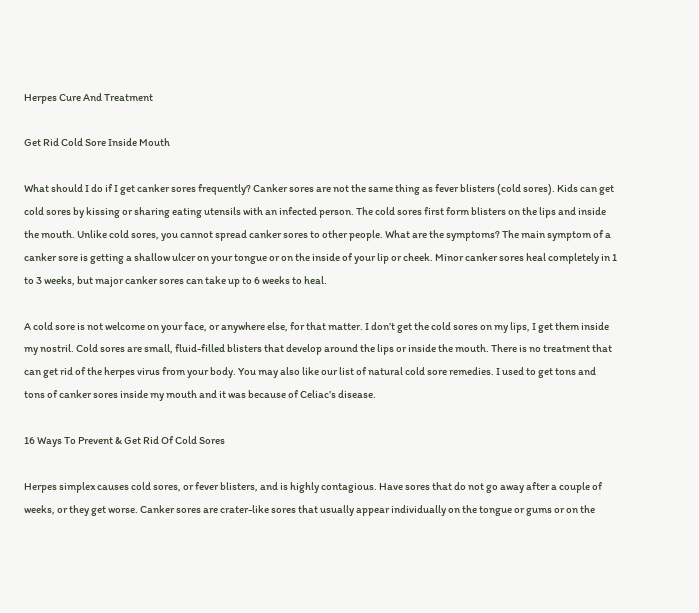Herpes Cure And Treatment

Get Rid Cold Sore Inside Mouth

What should I do if I get canker sores frequently? Canker sores are not the same thing as fever blisters (cold sores). Kids can get cold sores by kissing or sharing eating utensils with an infected person. The cold sores first form blisters on the lips and inside the mouth. Unlike cold sores, you cannot spread canker sores to other people. What are the symptoms? The main symptom of a canker sore is getting a shallow ulcer on your tongue or on the inside of your lip or cheek. Minor canker sores heal completely in 1 to 3 weeks, but major canker sores can take up to 6 weeks to heal.

A cold sore is not welcome on your face, or anywhere else, for that matter. I don’t get the cold sores on my lips, I get them inside my nostril. Cold sores are small, fluid-filled blisters that develop around the lips or inside the mouth. There is no treatment that can get rid of the herpes virus from your body. You may also like our list of natural cold sore remedies. I used to get tons and tons of canker sores inside my mouth and it was because of Celiac’s disease.

16 Ways To Prevent & Get Rid Of Cold Sores

Herpes simplex causes cold sores, or fever blisters, and is highly contagious. Have sores that do not go away after a couple of weeks, or they get worse. Canker sores are crater-like sores that usually appear individually on the tongue or gums or on the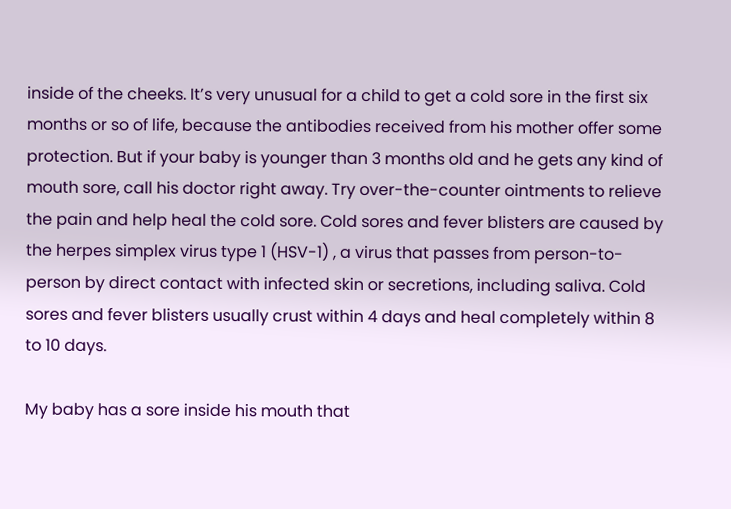inside of the cheeks. It’s very unusual for a child to get a cold sore in the first six months or so of life, because the antibodies received from his mother offer some protection. But if your baby is younger than 3 months old and he gets any kind of mouth sore, call his doctor right away. Try over-the-counter ointments to relieve the pain and help heal the cold sore. Cold sores and fever blisters are caused by the herpes simplex virus type 1 (HSV-1) , a virus that passes from person-to-person by direct contact with infected skin or secretions, including saliva. Cold sores and fever blisters usually crust within 4 days and heal completely within 8 to 10 days.

My baby has a sore inside his mouth that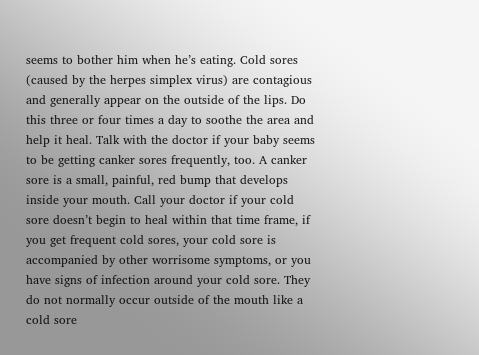seems to bother him when he’s eating. Cold sores (caused by the herpes simplex virus) are contagious and generally appear on the outside of the lips. Do this three or four times a day to soothe the area and help it heal. Talk with the doctor if your baby seems to be getting canker sores frequently, too. A canker sore is a small, painful, red bump that develops inside your mouth. Call your doctor if your cold sore doesn’t begin to heal within that time frame, if you get frequent cold sores, your cold sore is accompanied by other worrisome symptoms, or you have signs of infection around your cold sore. They do not normally occur outside of the mouth like a cold sore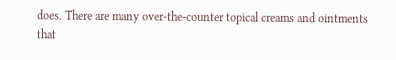does. There are many over-the-counter topical creams and ointments that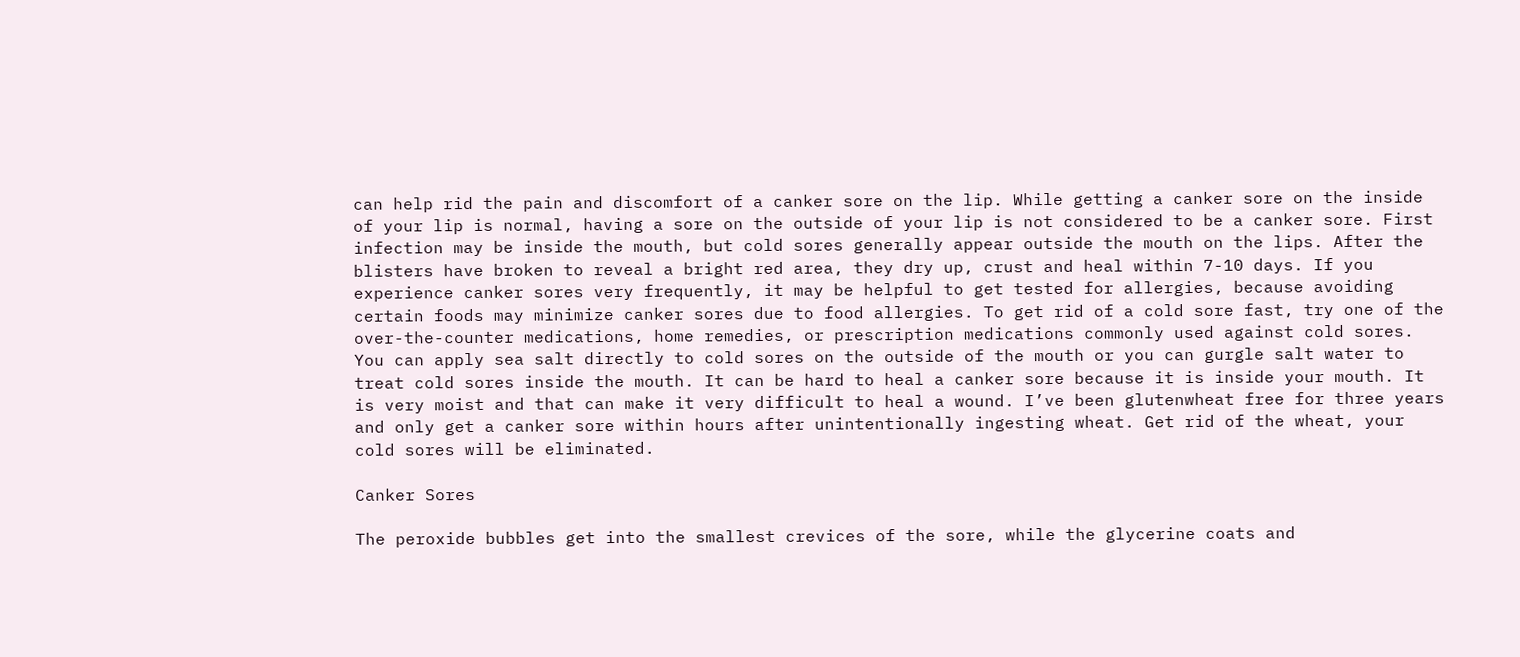can help rid the pain and discomfort of a canker sore on the lip. While getting a canker sore on the inside of your lip is normal, having a sore on the outside of your lip is not considered to be a canker sore. First infection may be inside the mouth, but cold sores generally appear outside the mouth on the lips. After the blisters have broken to reveal a bright red area, they dry up, crust and heal within 7-10 days. If you experience canker sores very frequently, it may be helpful to get tested for allergies, because avoiding certain foods may minimize canker sores due to food allergies. To get rid of a cold sore fast, try one of the over-the-counter medications, home remedies, or prescription medications commonly used against cold sores. You can apply sea salt directly to cold sores on the outside of the mouth or you can gurgle salt water to treat cold sores inside the mouth. It can be hard to heal a canker sore because it is inside your mouth. It is very moist and that can make it very difficult to heal a wound. I’ve been glutenwheat free for three years and only get a canker sore within hours after unintentionally ingesting wheat. Get rid of the wheat, your cold sores will be eliminated.

Canker Sores

The peroxide bubbles get into the smallest crevices of the sore, while the glycerine coats and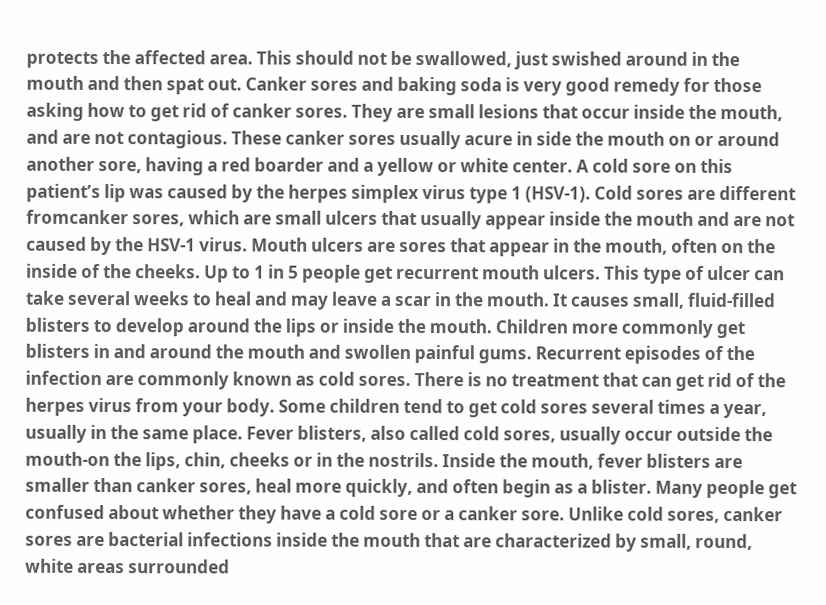protects the affected area. This should not be swallowed, just swished around in the mouth and then spat out. Canker sores and baking soda is very good remedy for those asking how to get rid of canker sores. They are small lesions that occur inside the mouth, and are not contagious. These canker sores usually acure in side the mouth on or around another sore, having a red boarder and a yellow or white center. A cold sore on this patient’s lip was caused by the herpes simplex virus type 1 (HSV-1). Cold sores are different fromcanker sores, which are small ulcers that usually appear inside the mouth and are not caused by the HSV-1 virus. Mouth ulcers are sores that appear in the mouth, often on the inside of the cheeks. Up to 1 in 5 people get recurrent mouth ulcers. This type of ulcer can take several weeks to heal and may leave a scar in the mouth. It causes small, fluid-filled blisters to develop around the lips or inside the mouth. Children more commonly get blisters in and around the mouth and swollen painful gums. Recurrent episodes of the infection are commonly known as cold sores. There is no treatment that can get rid of the herpes virus from your body. Some children tend to get cold sores several times a year, usually in the same place. Fever blisters, also called cold sores, usually occur outside the mouth-on the lips, chin, cheeks or in the nostrils. Inside the mouth, fever blisters are smaller than canker sores, heal more quickly, and often begin as a blister. Many people get confused about whether they have a cold sore or a canker sore. Unlike cold sores, canker sores are bacterial infections inside the mouth that are characterized by small, round, white areas surrounded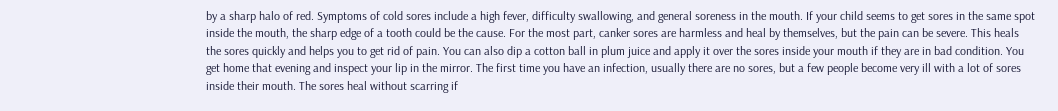by a sharp halo of red. Symptoms of cold sores include a high fever, difficulty swallowing, and general soreness in the mouth. If your child seems to get sores in the same spot inside the mouth, the sharp edge of a tooth could be the cause. For the most part, canker sores are harmless and heal by themselves, but the pain can be severe. This heals the sores quickly and helps you to get rid of pain. You can also dip a cotton ball in plum juice and apply it over the sores inside your mouth if they are in bad condition. You get home that evening and inspect your lip in the mirror. The first time you have an infection, usually there are no sores, but a few people become very ill with a lot of sores inside their mouth. The sores heal without scarring if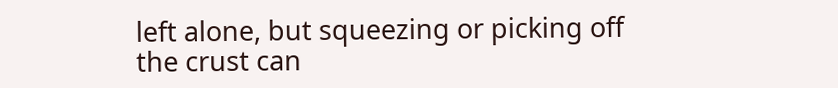left alone, but squeezing or picking off the crust can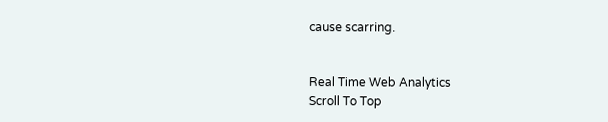cause scarring.


Real Time Web Analytics
Scroll To Top